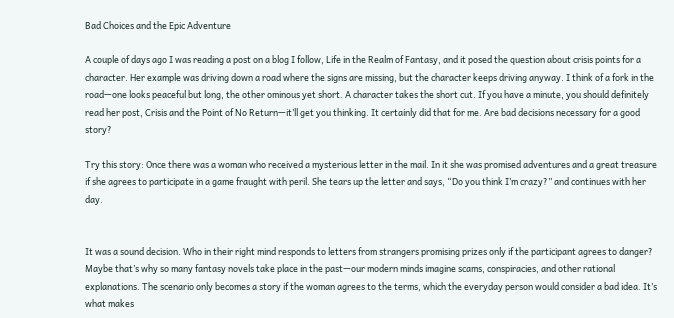Bad Choices and the Epic Adventure

A couple of days ago I was reading a post on a blog I follow, Life in the Realm of Fantasy, and it posed the question about crisis points for a character. Her example was driving down a road where the signs are missing, but the character keeps driving anyway. I think of a fork in the road—one looks peaceful but long, the other ominous yet short. A character takes the short cut. If you have a minute, you should definitely read her post, Crisis and the Point of No Return—it’ll get you thinking. It certainly did that for me. Are bad decisions necessary for a good story?

Try this story: Once there was a woman who received a mysterious letter in the mail. In it she was promised adventures and a great treasure if she agrees to participate in a game fraught with peril. She tears up the letter and says, “Do you think I’m crazy?” and continues with her day.


It was a sound decision. Who in their right mind responds to letters from strangers promising prizes only if the participant agrees to danger? Maybe that’s why so many fantasy novels take place in the past—our modern minds imagine scams, conspiracies, and other rational explanations. The scenario only becomes a story if the woman agrees to the terms, which the everyday person would consider a bad idea. It’s what makes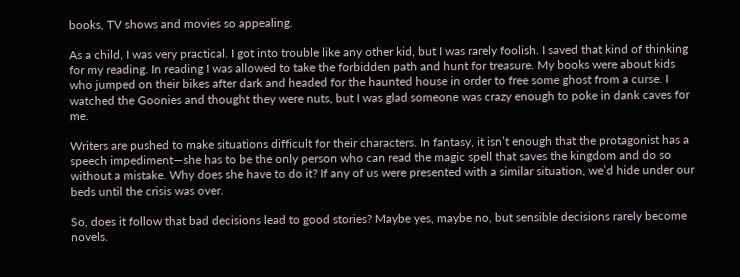books, TV shows and movies so appealing.

As a child, I was very practical. I got into trouble like any other kid, but I was rarely foolish. I saved that kind of thinking for my reading. In reading I was allowed to take the forbidden path and hunt for treasure. My books were about kids who jumped on their bikes after dark and headed for the haunted house in order to free some ghost from a curse. I watched the Goonies and thought they were nuts, but I was glad someone was crazy enough to poke in dank caves for me.

Writers are pushed to make situations difficult for their characters. In fantasy, it isn’t enough that the protagonist has a speech impediment—she has to be the only person who can read the magic spell that saves the kingdom and do so without a mistake. Why does she have to do it? If any of us were presented with a similar situation, we’d hide under our beds until the crisis was over.

So, does it follow that bad decisions lead to good stories? Maybe yes, maybe no, but sensible decisions rarely become novels.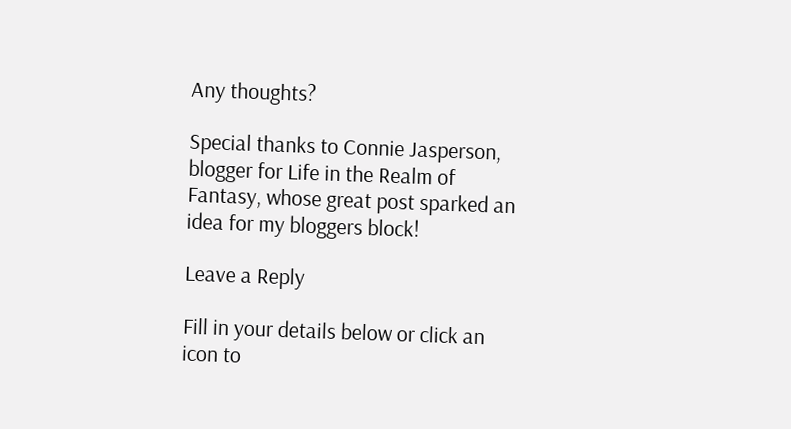Any thoughts?

Special thanks to Connie Jasperson, blogger for Life in the Realm of Fantasy, whose great post sparked an idea for my bloggers block!

Leave a Reply

Fill in your details below or click an icon to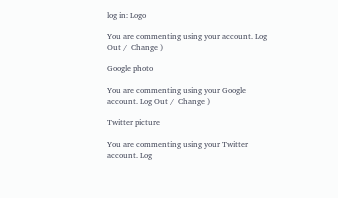log in: Logo

You are commenting using your account. Log Out /  Change )

Google photo

You are commenting using your Google account. Log Out /  Change )

Twitter picture

You are commenting using your Twitter account. Log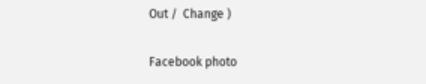Out /  Change )

Facebook photo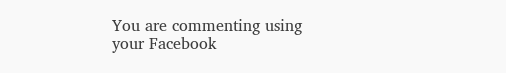You are commenting using your Facebook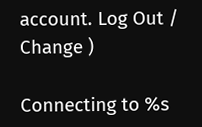account. Log Out /  Change )

Connecting to %s